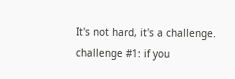It's not hard, it's a challenge.
challenge #1: if you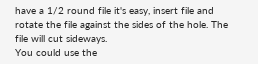have a 1/2 round file it's easy, insert file and rotate the file against the sides of the hole. The file will cut sideways.
You could use the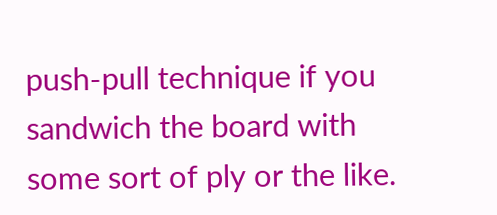push-pull technique if you sandwich the board with some sort of ply or the like.